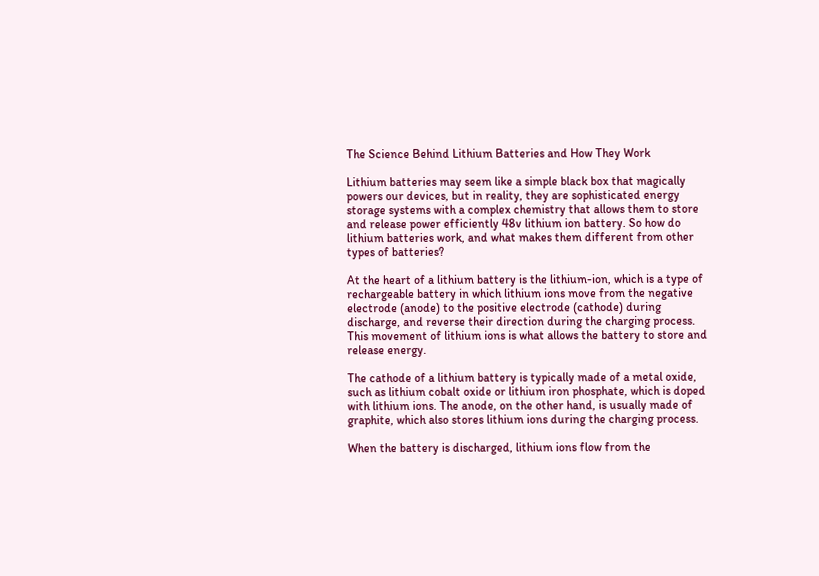The Science Behind Lithium Batteries and How They Work

Lithium batteries may seem like a simple black box that magically powers our devices, but in reality, they are sophisticated energy storage systems with a complex chemistry that allows them to store and release power efficiently 48v lithium ion battery. So how do lithium batteries work, and what makes them different from other types of batteries?

At the heart of a lithium battery is the lithium-ion, which is a type of rechargeable battery in which lithium ions move from the negative electrode (anode) to the positive electrode (cathode) during discharge, and reverse their direction during the charging process. This movement of lithium ions is what allows the battery to store and release energy.

The cathode of a lithium battery is typically made of a metal oxide, such as lithium cobalt oxide or lithium iron phosphate, which is doped with lithium ions. The anode, on the other hand, is usually made of graphite, which also stores lithium ions during the charging process.

When the battery is discharged, lithium ions flow from the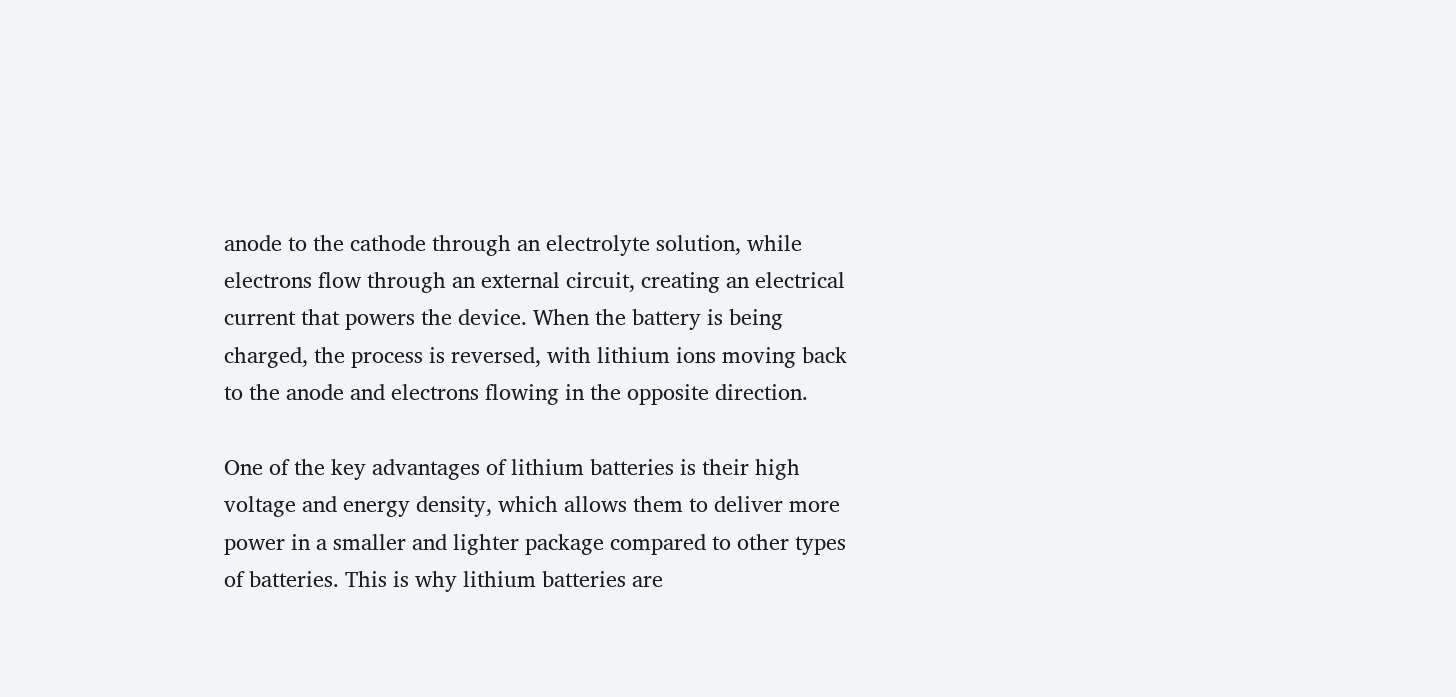anode to the cathode through an electrolyte solution, while electrons flow through an external circuit, creating an electrical current that powers the device. When the battery is being charged, the process is reversed, with lithium ions moving back to the anode and electrons flowing in the opposite direction.

One of the key advantages of lithium batteries is their high voltage and energy density, which allows them to deliver more power in a smaller and lighter package compared to other types of batteries. This is why lithium batteries are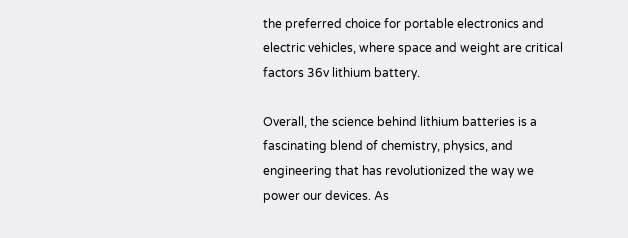the preferred choice for portable electronics and electric vehicles, where space and weight are critical factors 36v lithium battery.

Overall, the science behind lithium batteries is a fascinating blend of chemistry, physics, and engineering that has revolutionized the way we power our devices. As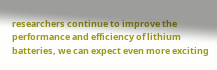researchers continue to improve the performance and efficiency of lithium batteries, we can expect even more exciting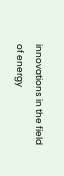innovations in the field of energy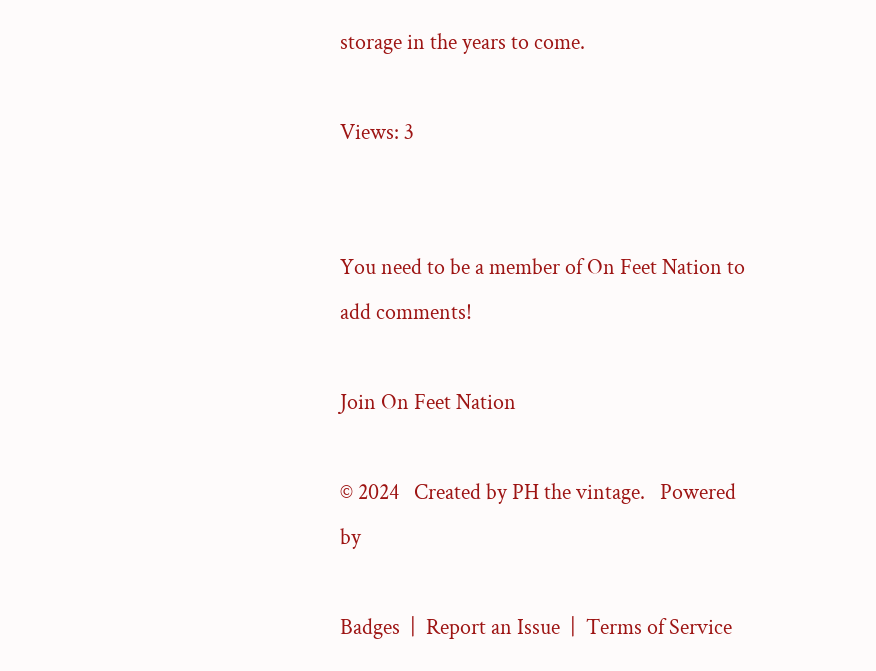storage in the years to come.

Views: 3


You need to be a member of On Feet Nation to add comments!

Join On Feet Nation

© 2024   Created by PH the vintage.   Powered by

Badges  |  Report an Issue  |  Terms of Service